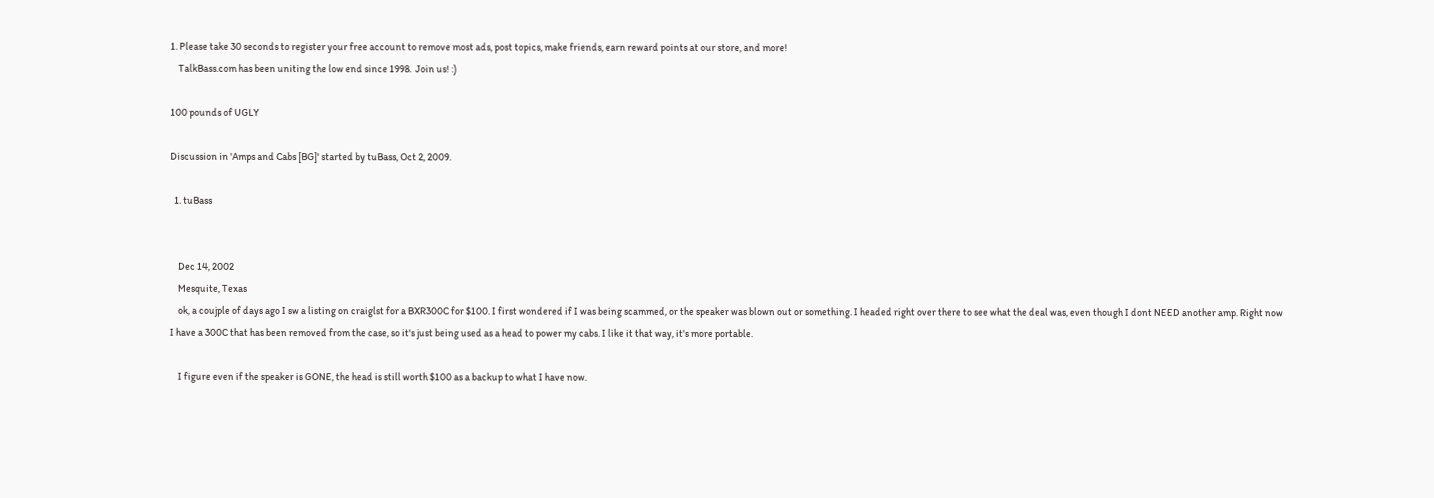1. Please take 30 seconds to register your free account to remove most ads, post topics, make friends, earn reward points at our store, and more!
    TalkBass.com has been uniting the low end since 1998.  Join us! :)

100 pounds of UGLY

Discussion in 'Amps and Cabs [BG]' started by tuBass, Oct 2, 2009.

  1. tuBass


    Dec 14, 2002
    Mesquite, Texas
    ok, a coujple of days ago I sw a listing on craiglst for a BXR300C for $100. I first wondered if I was being scammed, or the speaker was blown out or something. I headed right over there to see what the deal was, even though I dont NEED another amp. Right now I have a 300C that has been removed from the case, so it's just being used as a head to power my cabs. I like it that way, it's more portable.

    I figure even if the speaker is GONE, the head is still worth $100 as a backup to what I have now.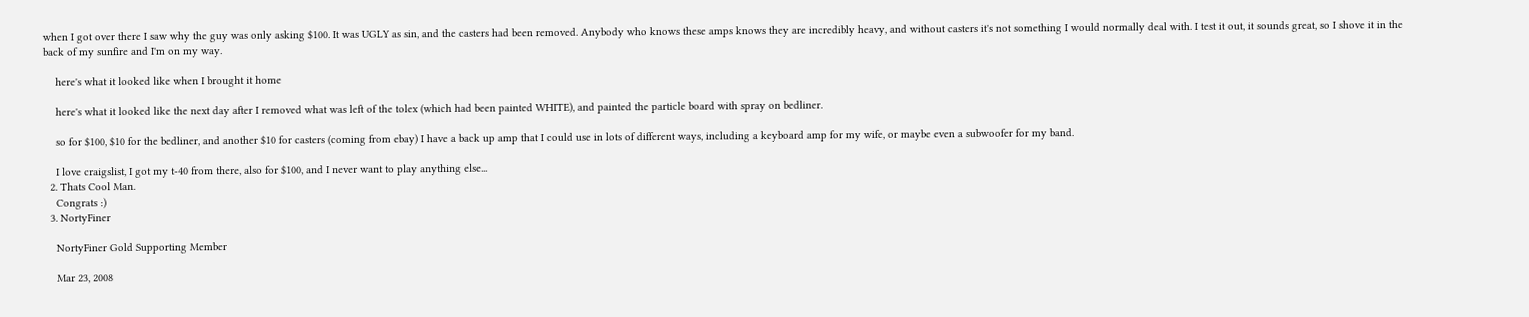when I got over there I saw why the guy was only asking $100. It was UGLY as sin, and the casters had been removed. Anybody who knows these amps knows they are incredibly heavy, and without casters it's not something I would normally deal with. I test it out, it sounds great, so I shove it in the back of my sunfire and I'm on my way.

    here's what it looked like when I brought it home

    here's what it looked like the next day after I removed what was left of the tolex (which had been painted WHITE), and painted the particle board with spray on bedliner.

    so for $100, $10 for the bedliner, and another $10 for casters (coming from ebay) I have a back up amp that I could use in lots of different ways, including a keyboard amp for my wife, or maybe even a subwoofer for my band.

    I love craigslist, I got my t-40 from there, also for $100, and I never want to play anything else...
  2. Thats Cool Man.
    Congrats :)
  3. NortyFiner

    NortyFiner Gold Supporting Member

    Mar 23, 2008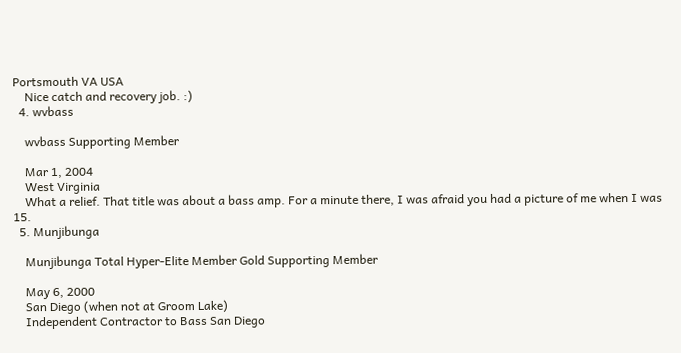Portsmouth VA USA
    Nice catch and recovery job. :)
  4. wvbass

    wvbass Supporting Member

    Mar 1, 2004
    West Virginia
    What a relief. That title was about a bass amp. For a minute there, I was afraid you had a picture of me when I was 15.
  5. Munjibunga

    Munjibunga Total Hyper-Elite Member Gold Supporting Member

    May 6, 2000
    San Diego (when not at Groom Lake)
    Independent Contractor to Bass San Diego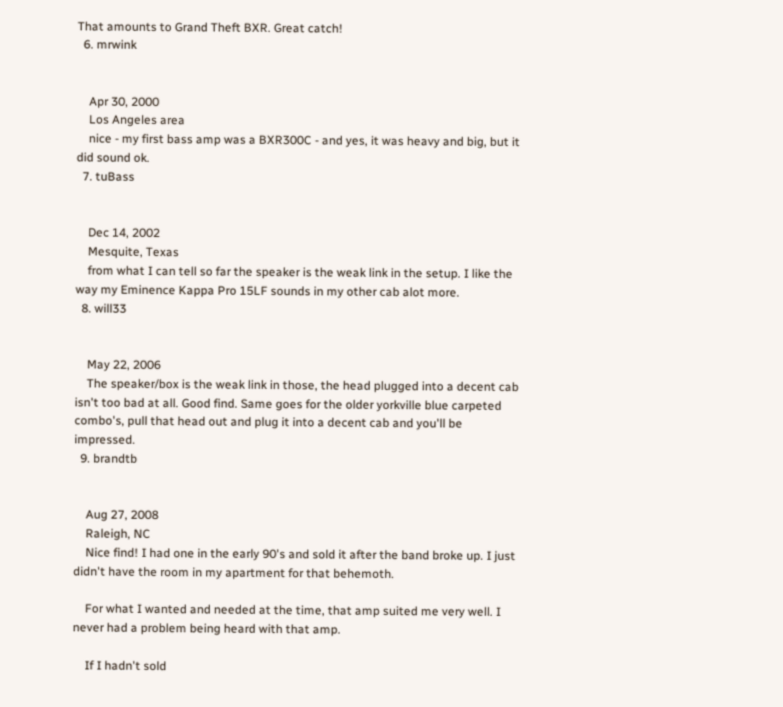That amounts to Grand Theft BXR. Great catch!
  6. mrwink


    Apr 30, 2000
    Los Angeles area
    nice - my first bass amp was a BXR300C - and yes, it was heavy and big, but it did sound ok.
  7. tuBass


    Dec 14, 2002
    Mesquite, Texas
    from what I can tell so far the speaker is the weak link in the setup. I like the way my Eminence Kappa Pro 15LF sounds in my other cab alot more.
  8. will33


    May 22, 2006
    The speaker/box is the weak link in those, the head plugged into a decent cab isn't too bad at all. Good find. Same goes for the older yorkville blue carpeted combo's, pull that head out and plug it into a decent cab and you'll be impressed.
  9. brandtb


    Aug 27, 2008
    Raleigh, NC
    Nice find! I had one in the early 90's and sold it after the band broke up. I just didn't have the room in my apartment for that behemoth.

    For what I wanted and needed at the time, that amp suited me very well. I never had a problem being heard with that amp.

    If I hadn't sold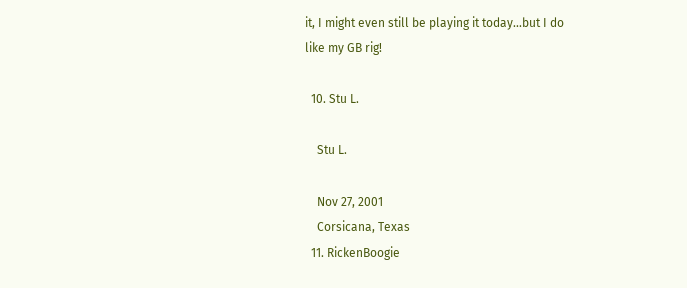it, I might even still be playing it today...but I do like my GB rig!

  10. Stu L.

    Stu L.

    Nov 27, 2001
    Corsicana, Texas
  11. RickenBoogie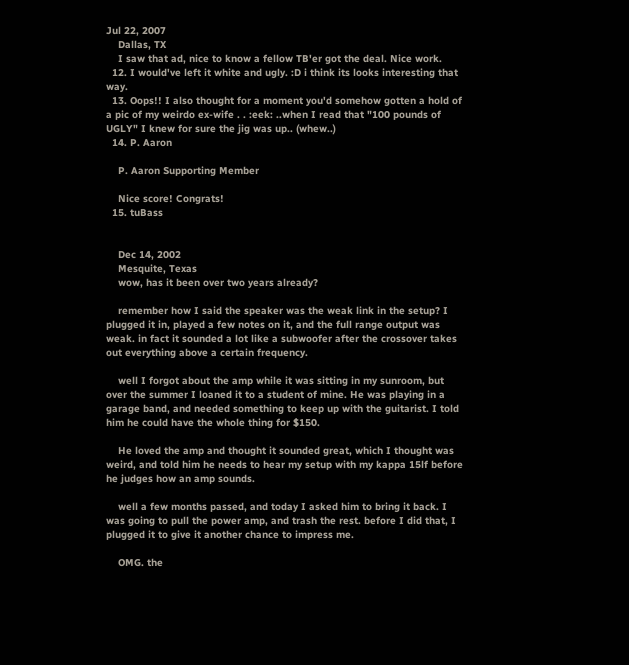Jul 22, 2007
    Dallas, TX
    I saw that ad, nice to know a fellow TB'er got the deal. Nice work.
  12. I would've left it white and ugly. :D i think its looks interesting that way.
  13. Oops!! I also thought for a moment you'd somehow gotten a hold of a pic of my weirdo ex-wife . . :eek: ..when I read that "100 pounds of UGLY" I knew for sure the jig was up.. (whew..)
  14. P. Aaron

    P. Aaron Supporting Member

    Nice score! Congrats!
  15. tuBass


    Dec 14, 2002
    Mesquite, Texas
    wow, has it been over two years already?

    remember how I said the speaker was the weak link in the setup? I plugged it in, played a few notes on it, and the full range output was weak. in fact it sounded a lot like a subwoofer after the crossover takes out everything above a certain frequency.

    well I forgot about the amp while it was sitting in my sunroom, but over the summer I loaned it to a student of mine. He was playing in a garage band, and needed something to keep up with the guitarist. I told him he could have the whole thing for $150.

    He loved the amp and thought it sounded great, which I thought was weird, and told him he needs to hear my setup with my kappa 15lf before he judges how an amp sounds.

    well a few months passed, and today I asked him to bring it back. I was going to pull the power amp, and trash the rest. before I did that, I plugged it to give it another chance to impress me.

    OMG. the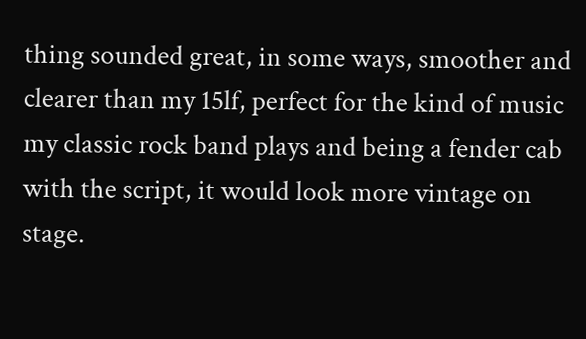thing sounded great, in some ways, smoother and clearer than my 15lf, perfect for the kind of music my classic rock band plays and being a fender cab with the script, it would look more vintage on stage.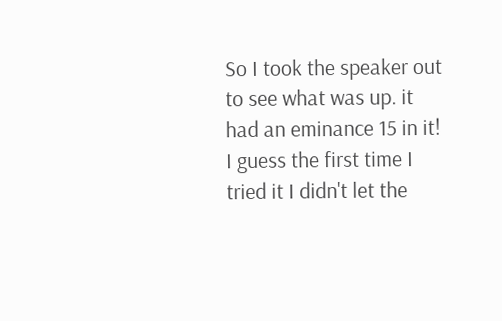So I took the speaker out to see what was up. it had an eminance 15 in it! I guess the first time I tried it I didn't let the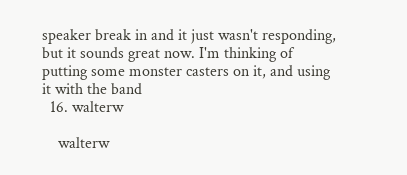speaker break in and it just wasn't responding, but it sounds great now. I'm thinking of putting some monster casters on it, and using it with the band
  16. walterw

    walterw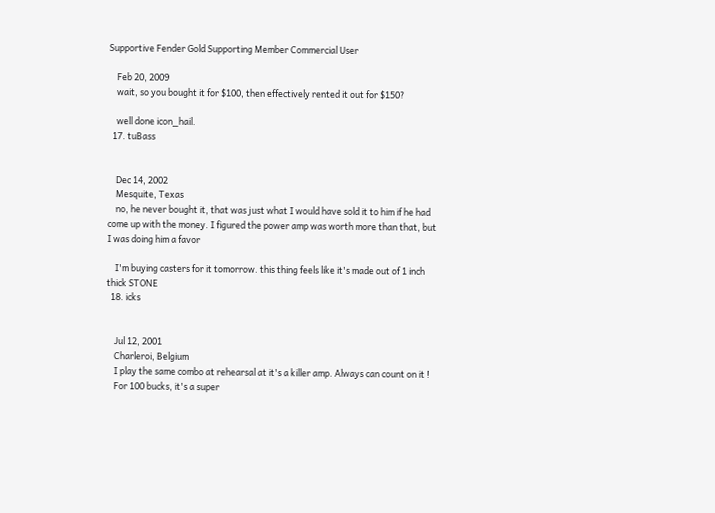Supportive Fender Gold Supporting Member Commercial User

    Feb 20, 2009
    wait, so you bought it for $100, then effectively rented it out for $150?

    well done icon_hail.
  17. tuBass


    Dec 14, 2002
    Mesquite, Texas
    no, he never bought it, that was just what I would have sold it to him if he had come up with the money. I figured the power amp was worth more than that, but I was doing him a favor

    I'm buying casters for it tomorrow. this thing feels like it's made out of 1 inch thick STONE
  18. icks


    Jul 12, 2001
    Charleroi, Belgium
    I play the same combo at rehearsal at it's a killer amp. Always can count on it !
    For 100 bucks, it's a super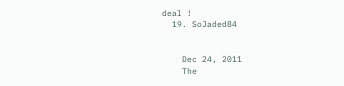deal !
  19. SoJaded84


    Dec 24, 2011
    The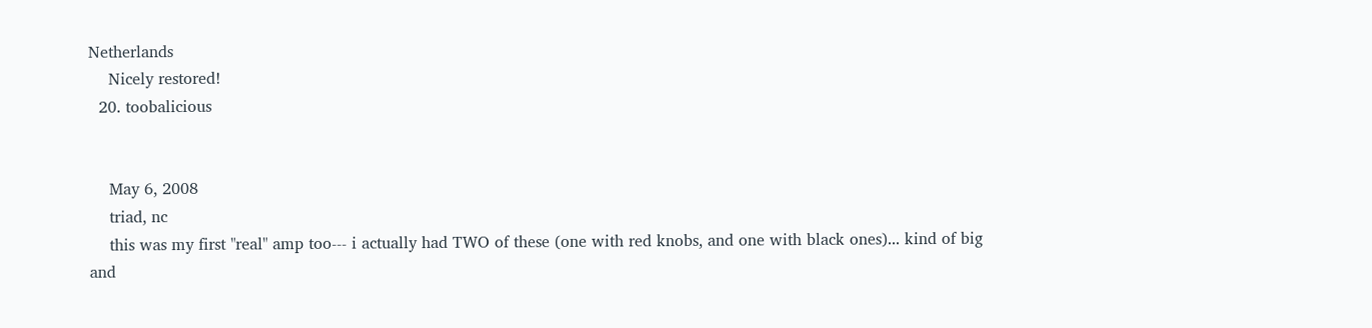Netherlands
    Nicely restored!
  20. toobalicious


    May 6, 2008
    triad, nc
    this was my first "real" amp too--- i actually had TWO of these (one with red knobs, and one with black ones)... kind of big and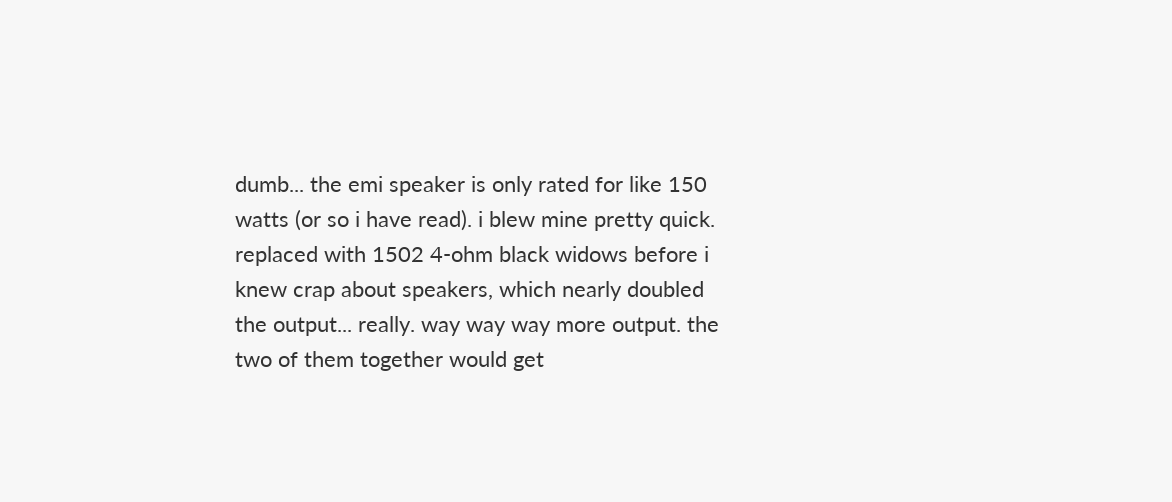dumb... the emi speaker is only rated for like 150 watts (or so i have read). i blew mine pretty quick. replaced with 1502 4-ohm black widows before i knew crap about speakers, which nearly doubled the output... really. way way way more output. the two of them together would get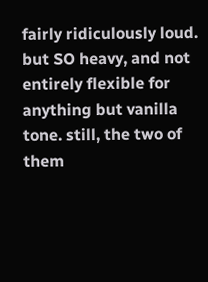fairly ridiculously loud. but SO heavy, and not entirely flexible for anything but vanilla tone. still, the two of them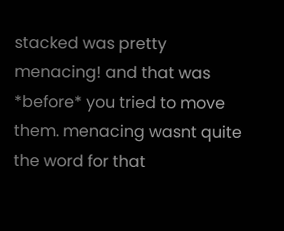stacked was pretty menacing! and that was *before* you tried to move them. menacing wasnt quite the word for that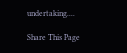undertaking....

Share This Page